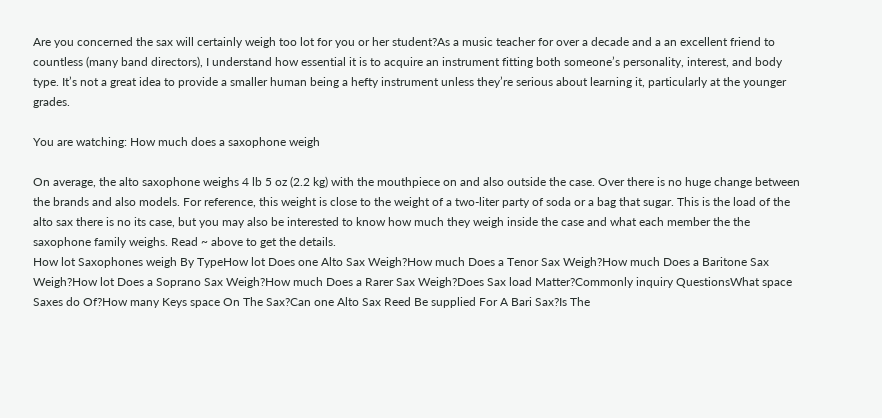Are you concerned the sax will certainly weigh too lot for you or her student?As a music teacher for over a decade and a an excellent friend to countless (many band directors), I understand how essential it is to acquire an instrument fitting both someone’s personality, interest, and body type. It’s not a great idea to provide a smaller human being a hefty instrument unless they’re serious about learning it, particularly at the younger grades.

You are watching: How much does a saxophone weigh

On average, the alto saxophone weighs 4 lb 5 oz (2.2 kg) with the mouthpiece on and also outside the case. Over there is no huge change between the brands and also models. For reference, this weight is close to the weight of a two-liter party of soda or a bag that sugar. This is the load of the alto sax there is no its case, but you may also be interested to know how much they weigh inside the case and what each member the the saxophone family weighs. Read ~ above to get the details.
How lot Saxophones weigh By TypeHow lot Does one Alto Sax Weigh?How much Does a Tenor Sax Weigh?How much Does a Baritone Sax Weigh?How lot Does a Soprano Sax Weigh?How much Does a Rarer Sax Weigh?Does Sax load Matter?Commonly inquiry QuestionsWhat space Saxes do Of?How many Keys space On The Sax?Can one Alto Sax Reed Be supplied For A Bari Sax?Is The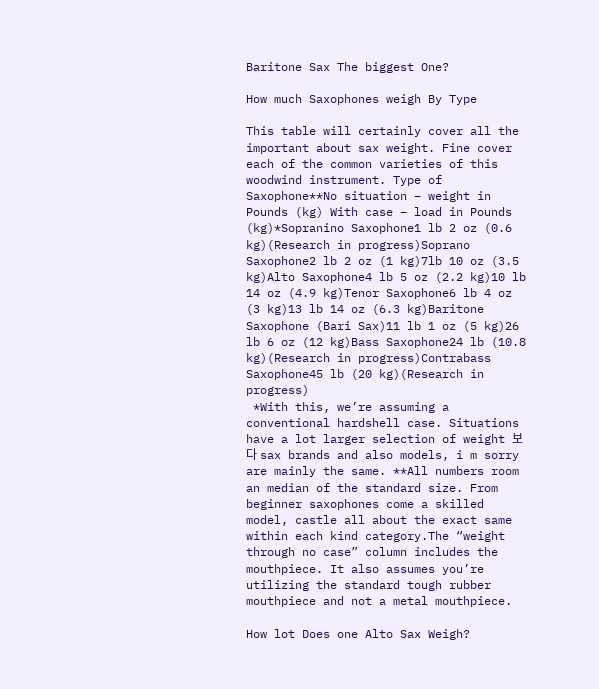Baritone Sax The biggest One?

How much Saxophones weigh By Type

This table will certainly cover all the important about sax weight. Fine cover each of the common varieties of this woodwind instrument. Type of Saxophone**No situation – weight in Pounds (kg) With case – load in Pounds (kg)*Sopranino Saxophone1 lb 2 oz (0.6 kg)(Research in progress)Soprano Saxophone2 lb 2 oz (1 kg)7lb 10 oz (3.5 kg)Alto Saxophone4 lb 5 oz (2.2 kg)10 lb 14 oz (4.9 kg)Tenor Saxophone6 lb 4 oz (3 kg)13 lb 14 oz (6.3 kg)Baritone Saxophone (Bari Sax)11 lb 1 oz (5 kg)26 lb 6 oz (12 kg)Bass Saxophone24 lb (10.8 kg)(Research in progress)Contrabass Saxophone45 lb (20 kg)(Research in progress)
 *With this, we’re assuming a conventional hardshell case. Situations have a lot larger selection of weight 보다 sax brands and also models, i m sorry are mainly the same. **All numbers room an median of the standard size. From beginner saxophones come a skilled model, castle all about the exact same within each kind category.The “weight through no case” column includes the mouthpiece. It also assumes you’re utilizing the standard tough rubber mouthpiece and not a metal mouthpiece.

How lot Does one Alto Sax Weigh?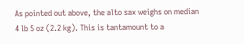As pointed out above, the alto sax weighs on median 4 lb 5 oz (2.2 kg). This is tantamount to a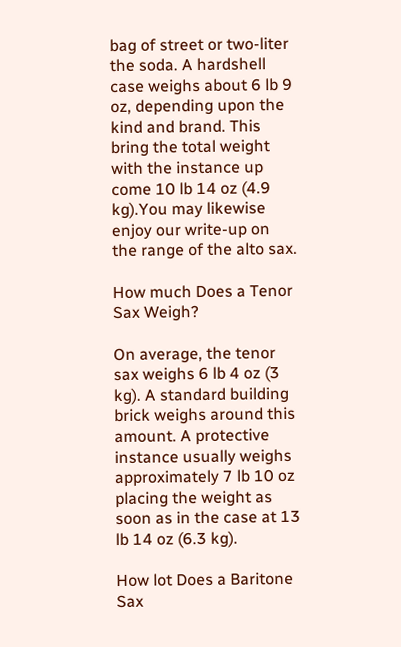bag of street or two-liter the soda. A hardshell case weighs about 6 lb 9 oz, depending upon the kind and brand. This bring the total weight with the instance up come 10 lb 14 oz (4.9 kg).You may likewise enjoy our write-up on the range of the alto sax.

How much Does a Tenor Sax Weigh?

On average, the tenor sax weighs 6 lb 4 oz (3 kg). A standard building brick weighs around this amount. A protective instance usually weighs approximately 7 lb 10 oz placing the weight as soon as in the case at 13 lb 14 oz (6.3 kg).

How lot Does a Baritone Sax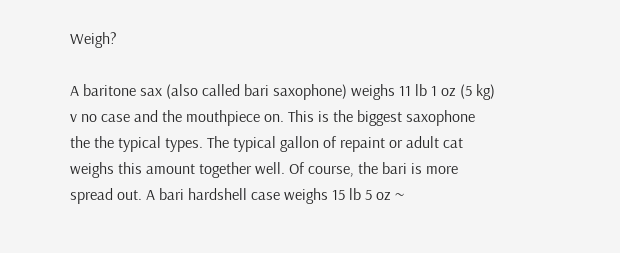Weigh?

A baritone sax (also called bari saxophone) weighs 11 lb 1 oz (5 kg) v no case and the mouthpiece on. This is the biggest saxophone the the typical types. The typical gallon of repaint or adult cat weighs this amount together well. Of course, the bari is more spread out. A bari hardshell case weighs 15 lb 5 oz ~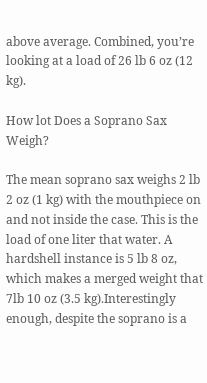above average. Combined, you’re looking at a load of 26 lb 6 oz (12 kg).

How lot Does a Soprano Sax Weigh?

The mean soprano sax weighs 2 lb 2 oz (1 kg) with the mouthpiece on and not inside the case. This is the load of one liter that water. A hardshell instance is 5 lb 8 oz, which makes a merged weight that 7lb 10 oz (3.5 kg).Interestingly enough, despite the soprano is a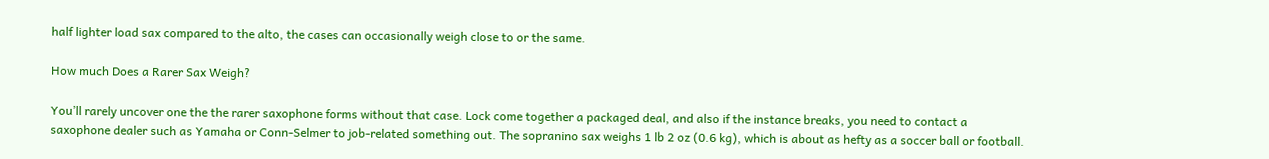half lighter load sax compared to the alto, the cases can occasionally weigh close to or the same.

How much Does a Rarer Sax Weigh?

You’ll rarely uncover one the the rarer saxophone forms without that case. Lock come together a packaged deal, and also if the instance breaks, you need to contact a saxophone dealer such as Yamaha or Conn-Selmer to job-related something out. The sopranino sax weighs 1 lb 2 oz (0.6 kg), which is about as hefty as a soccer ball or football.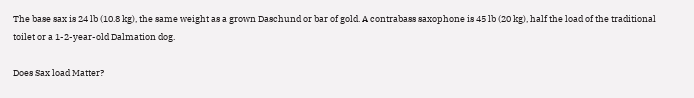The base sax is 24 lb (10.8 kg), the same weight as a grown Daschund or bar of gold. A contrabass saxophone is 45 lb (20 kg), half the load of the traditional toilet or a 1-2-year-old Dalmation dog.

Does Sax load Matter?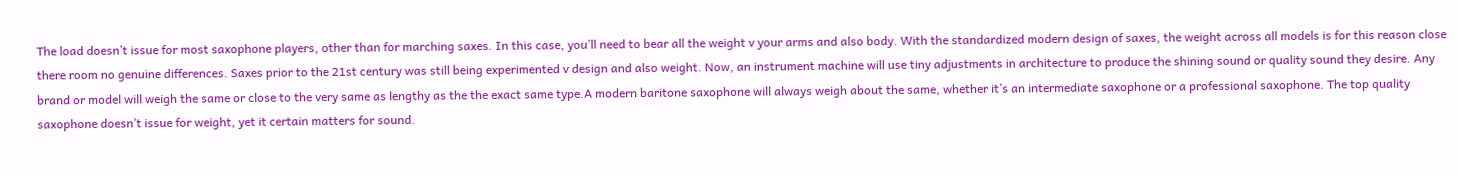The load doesn’t issue for most saxophone players, other than for marching saxes. In this case, you’ll need to bear all the weight v your arms and also body. With the standardized modern design of saxes, the weight across all models is for this reason close there room no genuine differences. Saxes prior to the 21st century was still being experimented v design and also weight. Now, an instrument machine will use tiny adjustments in architecture to produce the shining sound or quality sound they desire. Any brand or model will weigh the same or close to the very same as lengthy as the the exact same type.A modern baritone saxophone will always weigh about the same, whether it’s an intermediate saxophone or a professional saxophone. The top quality saxophone doesn’t issue for weight, yet it certain matters for sound.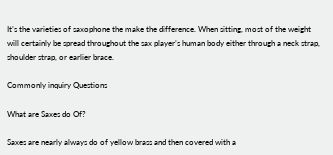It’s the varieties of saxophone the make the difference. When sitting, most of the weight will certainly be spread throughout the sax player’s human body either through a neck strap, shoulder strap, or earlier brace.

Commonly inquiry Questions

What are Saxes do Of?

Saxes are nearly always do of yellow brass and then covered with a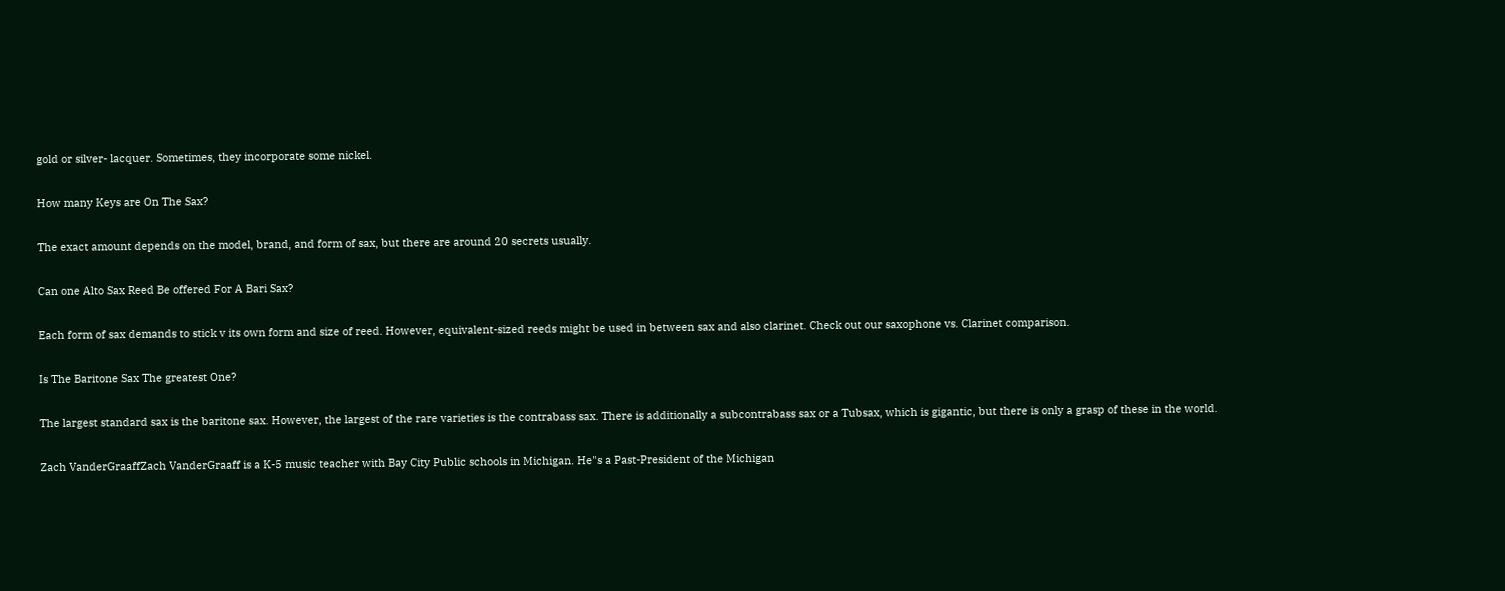gold or silver- lacquer. Sometimes, they incorporate some nickel.

How many Keys are On The Sax?

The exact amount depends on the model, brand, and form of sax, but there are around 20 secrets usually.

Can one Alto Sax Reed Be offered For A Bari Sax?

Each form of sax demands to stick v its own form and size of reed. However, equivalent-sized reeds might be used in between sax and also clarinet. Check out our saxophone vs. Clarinet comparison.

Is The Baritone Sax The greatest One?

The largest standard sax is the baritone sax. However, the largest of the rare varieties is the contrabass sax. There is additionally a subcontrabass sax or a Tubsax, which is gigantic, but there is only a grasp of these in the world.

Zach VanderGraaffZach VanderGraaff is a K-5 music teacher with Bay City Public schools in Michigan. He"s a Past-President of the Michigan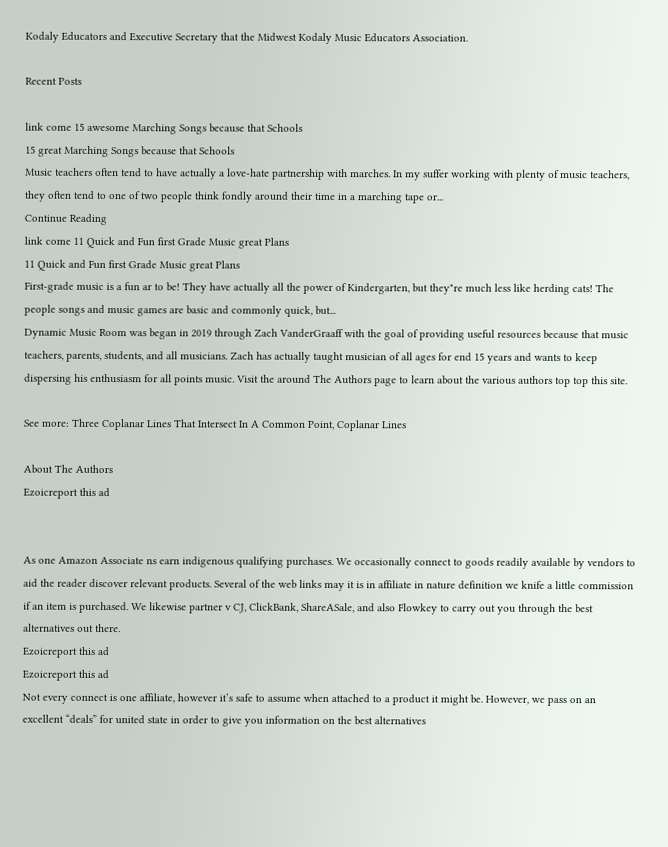Kodaly Educators and Executive Secretary that the Midwest Kodaly Music Educators Association.

Recent Posts

link come 15 awesome Marching Songs because that Schools
15 great Marching Songs because that Schools
Music teachers often tend to have actually a love-hate partnership with marches. In my suffer working with plenty of music teachers, they often tend to one of two people think fondly around their time in a marching tape or...
Continue Reading
link come 11 Quick and Fun first Grade Music great Plans
11 Quick and Fun first Grade Music great Plans
First-grade music is a fun ar to be! They have actually all the power of Kindergarten, but they"re much less like herding cats! The people songs and music games are basic and commonly quick, but...
Dynamic Music Room was began in 2019 through Zach VanderGraaff with the goal of providing useful resources because that music teachers, parents, students, and all musicians. Zach has actually taught musician of all ages for end 15 years and wants to keep dispersing his enthusiasm for all points music. Visit the around The Authors page to learn about the various authors top top this site.

See more: Three Coplanar Lines That Intersect In A Common Point, Coplanar Lines

About The Authors
Ezoicreport this ad


As one Amazon Associate ns earn indigenous qualifying purchases. We occasionally connect to goods readily available by vendors to aid the reader discover relevant products. Several of the web links may it is in affiliate in nature definition we knife a little commission if an item is purchased. We likewise partner v CJ, ClickBank, ShareASale, and also Flowkey to carry out you through the best alternatives out there.
Ezoicreport this ad
Ezoicreport this ad
Not every connect is one affiliate, however it’s safe to assume when attached to a product it might be. However, we pass on an excellent “deals” for united state in order to give you information on the best alternatives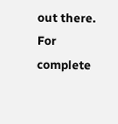out there. For complete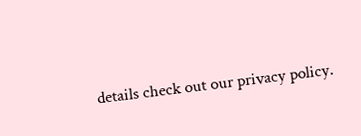details check out our privacy policy.